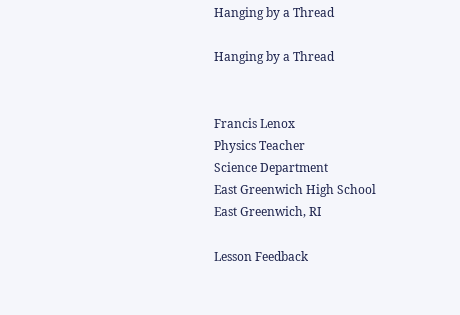Hanging by a Thread

Hanging by a Thread


Francis Lenox
Physics Teacher
Science Department
East Greenwich High School
East Greenwich, RI

Lesson Feedback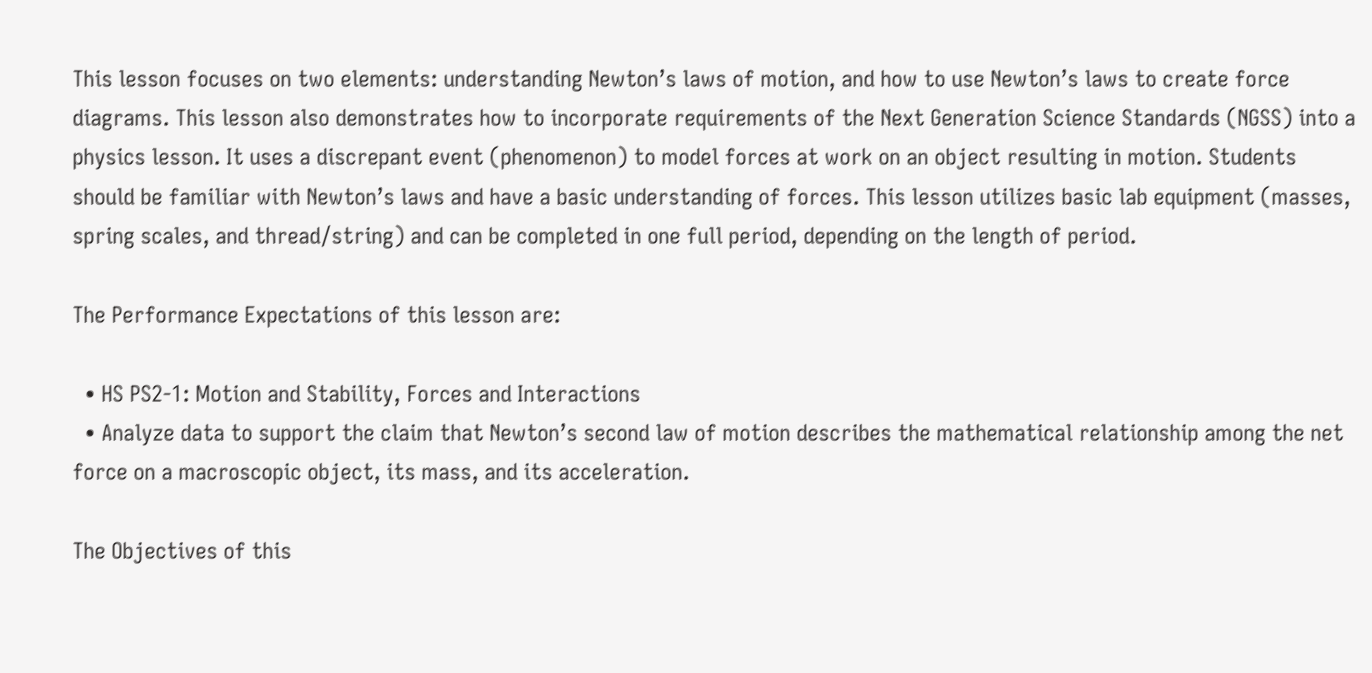This lesson focuses on two elements: understanding Newton’s laws of motion, and how to use Newton’s laws to create force diagrams. This lesson also demonstrates how to incorporate requirements of the Next Generation Science Standards (NGSS) into a physics lesson. It uses a discrepant event (phenomenon) to model forces at work on an object resulting in motion. Students should be familiar with Newton’s laws and have a basic understanding of forces. This lesson utilizes basic lab equipment (masses, spring scales, and thread/string) and can be completed in one full period, depending on the length of period.

The Performance Expectations of this lesson are:

  • HS PS2-1: Motion and Stability, Forces and Interactions
  • Analyze data to support the claim that Newton’s second law of motion describes the mathematical relationship among the net force on a macroscopic object, its mass, and its acceleration.

The Objectives of this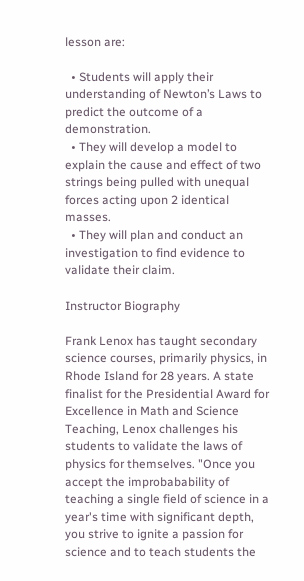lesson are:

  • Students will apply their understanding of Newton’s Laws to predict the outcome of a demonstration.
  • They will develop a model to explain the cause and effect of two strings being pulled with unequal forces acting upon 2 identical masses.
  • They will plan and conduct an investigation to find evidence to validate their claim.

Instructor Biography

Frank Lenox has taught secondary science courses, primarily physics, in Rhode Island for 28 years. A state finalist for the Presidential Award for Excellence in Math and Science Teaching, Lenox challenges his students to validate the laws of physics for themselves. "Once you accept the improbabability of teaching a single field of science in a year's time with significant depth, you strive to ignite a passion for science and to teach students the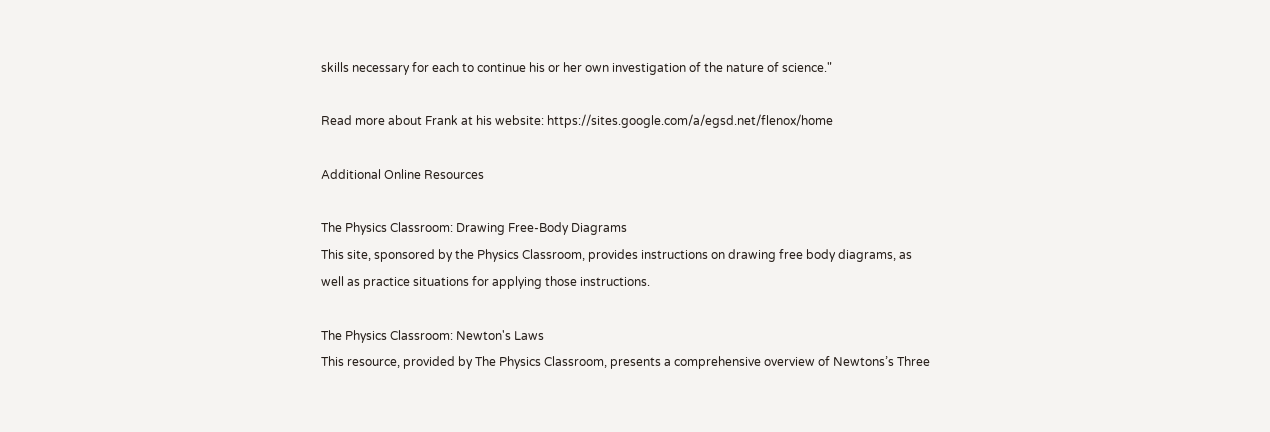skills necessary for each to continue his or her own investigation of the nature of science."

Read more about Frank at his website: https://sites.google.com/a/egsd.net/flenox/home

Additional Online Resources

The Physics Classroom: Drawing Free-Body Diagrams
This site, sponsored by the Physics Classroom, provides instructions on drawing free body diagrams, as well as practice situations for applying those instructions.

The Physics Classroom: Newton's Laws
This resource, provided by The Physics Classroom, presents a comprehensive overview of Newtons’s Three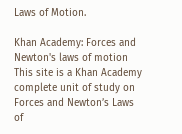Laws of Motion.

Khan Academy: Forces and Newton's laws of motion
This site is a Khan Academy complete unit of study on Forces and Newton’s Laws of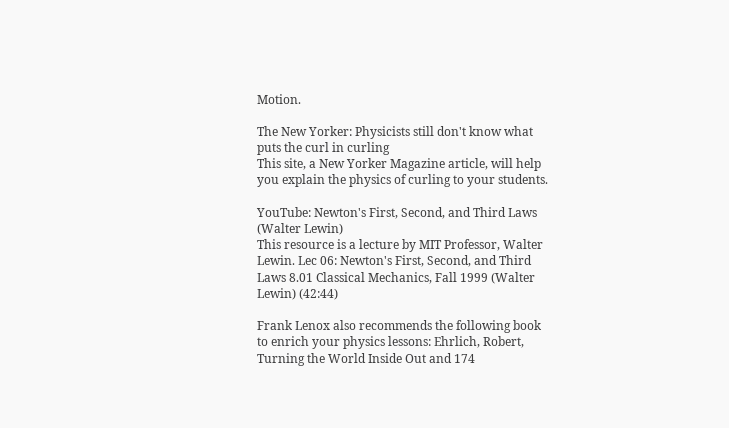Motion.

The New Yorker: Physicists still don't know what puts the curl in curling
This site, a New Yorker Magazine article, will help you explain the physics of curling to your students.

YouTube: Newton's First, Second, and Third Laws (Walter Lewin)
This resource is a lecture by MIT Professor, Walter Lewin. Lec 06: Newton's First, Second, and Third Laws 8.01 Classical Mechanics, Fall 1999 (Walter Lewin) (42:44)

Frank Lenox also recommends the following book to enrich your physics lessons: Ehrlich, Robert, Turning the World Inside Out and 174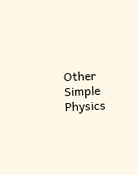Other Simple Physics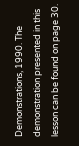Demonstrations, 1990. The demonstration presented in this lesson can be found on page 30.